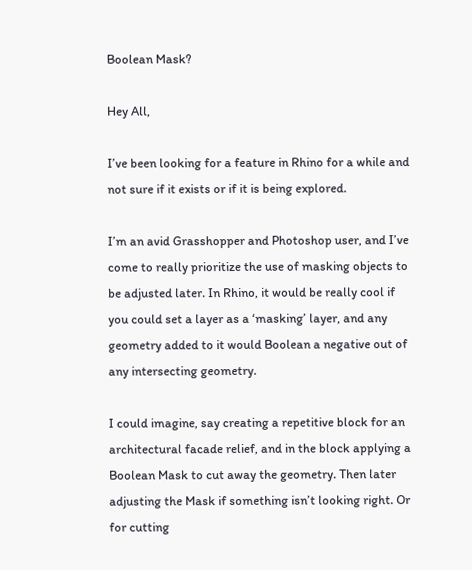Boolean Mask?

Hey All,

I’ve been looking for a feature in Rhino for a while and not sure if it exists or if it is being explored.

I’m an avid Grasshopper and Photoshop user, and I’ve come to really prioritize the use of masking objects to be adjusted later. In Rhino, it would be really cool if you could set a layer as a ‘masking’ layer, and any geometry added to it would Boolean a negative out of any intersecting geometry.

I could imagine, say creating a repetitive block for an architectural facade relief, and in the block applying a Boolean Mask to cut away the geometry. Then later adjusting the Mask if something isn’t looking right. Or for cutting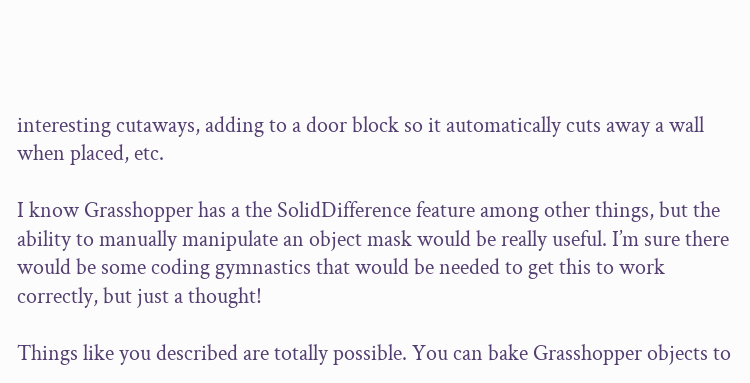interesting cutaways, adding to a door block so it automatically cuts away a wall when placed, etc.

I know Grasshopper has a the SolidDifference feature among other things, but the ability to manually manipulate an object mask would be really useful. I’m sure there would be some coding gymnastics that would be needed to get this to work correctly, but just a thought!

Things like you described are totally possible. You can bake Grasshopper objects to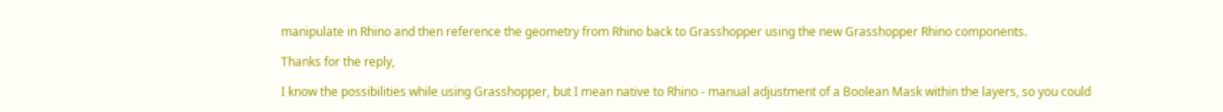manipulate in Rhino and then reference the geometry from Rhino back to Grasshopper using the new Grasshopper Rhino components.

Thanks for the reply,

I know the possibilities while using Grasshopper, but I mean native to Rhino - manual adjustment of a Boolean Mask within the layers, so you could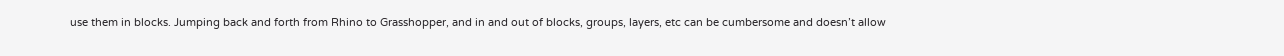use them in blocks. Jumping back and forth from Rhino to Grasshopper, and in and out of blocks, groups, layers, etc can be cumbersome and doesn’t allow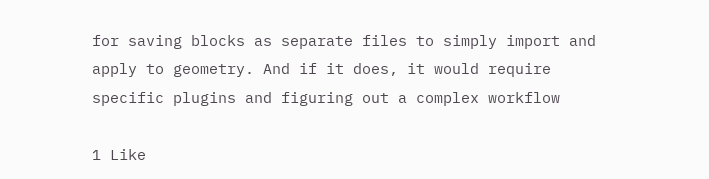for saving blocks as separate files to simply import and apply to geometry. And if it does, it would require specific plugins and figuring out a complex workflow

1 Like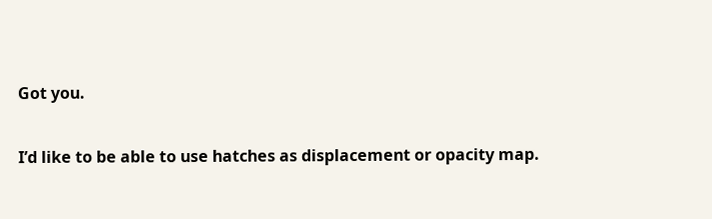Got you.

I’d like to be able to use hatches as displacement or opacity map.